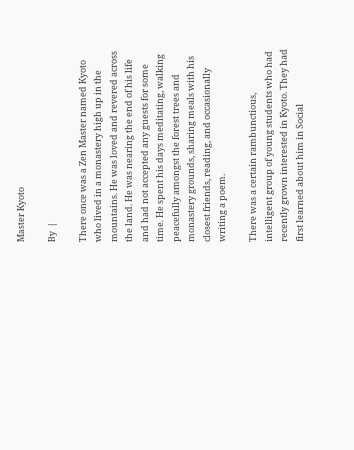Master Kyoto

By  |

There once was a Zen Master named Kyoto who lived in a monastery high up in the mountains. He was loved and revered across the land. He was nearing the end of his life and had not accepted any guests for some time. He spent his days meditating, walking peacefully amongst the forest trees and monastery grounds, sharing meals with his closest friends, reading, and occasionally writing a poem.

There was a certain rambunctious, intelligent group of young students who had recently grown interested in Kyoto. They had first learned about him in Social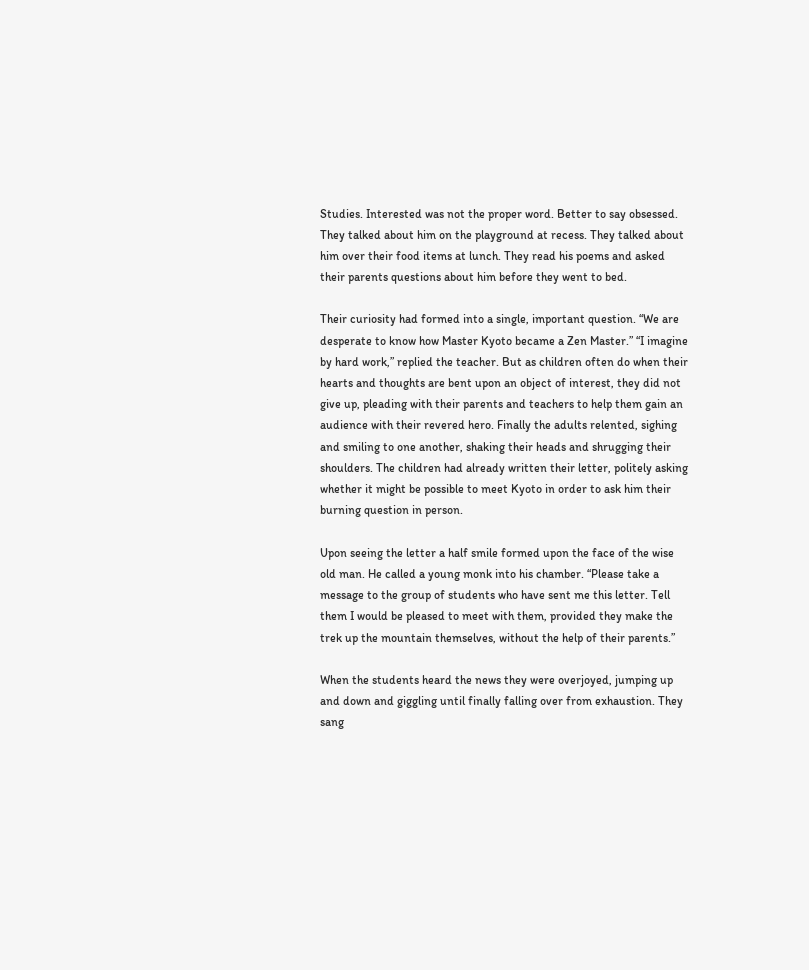Studies. Interested was not the proper word. Better to say obsessed. They talked about him on the playground at recess. They talked about him over their food items at lunch. They read his poems and asked their parents questions about him before they went to bed.

Their curiosity had formed into a single, important question. “We are desperate to know how Master Kyoto became a Zen Master.” “I imagine by hard work,” replied the teacher. But as children often do when their hearts and thoughts are bent upon an object of interest, they did not give up, pleading with their parents and teachers to help them gain an audience with their revered hero. Finally the adults relented, sighing and smiling to one another, shaking their heads and shrugging their shoulders. The children had already written their letter, politely asking whether it might be possible to meet Kyoto in order to ask him their burning question in person.

Upon seeing the letter a half smile formed upon the face of the wise old man. He called a young monk into his chamber. “Please take a message to the group of students who have sent me this letter. Tell them I would be pleased to meet with them, provided they make the trek up the mountain themselves, without the help of their parents.”

When the students heard the news they were overjoyed, jumping up and down and giggling until finally falling over from exhaustion. They sang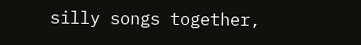silly songs together,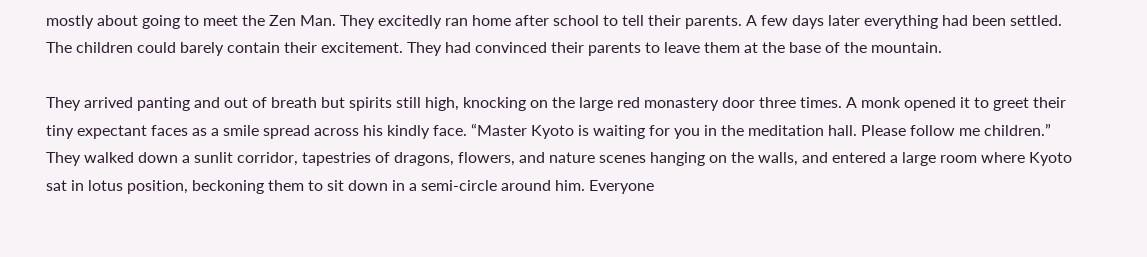mostly about going to meet the Zen Man. They excitedly ran home after school to tell their parents. A few days later everything had been settled. The children could barely contain their excitement. They had convinced their parents to leave them at the base of the mountain.

They arrived panting and out of breath but spirits still high, knocking on the large red monastery door three times. A monk opened it to greet their tiny expectant faces as a smile spread across his kindly face. “Master Kyoto is waiting for you in the meditation hall. Please follow me children.” They walked down a sunlit corridor, tapestries of dragons, flowers, and nature scenes hanging on the walls, and entered a large room where Kyoto sat in lotus position, beckoning them to sit down in a semi-circle around him. Everyone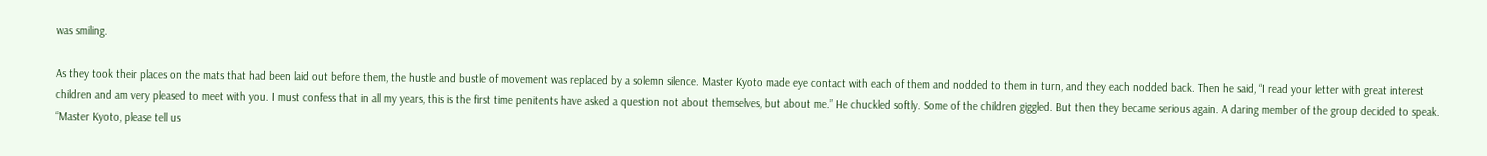was smiling.

As they took their places on the mats that had been laid out before them, the hustle and bustle of movement was replaced by a solemn silence. Master Kyoto made eye contact with each of them and nodded to them in turn, and they each nodded back. Then he said, “I read your letter with great interest children and am very pleased to meet with you. I must confess that in all my years, this is the first time penitents have asked a question not about themselves, but about me.” He chuckled softly. Some of the children giggled. But then they became serious again. A daring member of the group decided to speak. “Master Kyoto, please tell us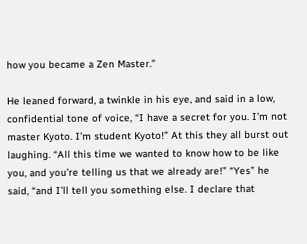how you became a Zen Master.”

He leaned forward, a twinkle in his eye, and said in a low, confidential tone of voice, “I have a secret for you. I’m not master Kyoto. I’m student Kyoto!” At this they all burst out laughing. “All this time we wanted to know how to be like you, and you’re telling us that we already are!” “Yes” he said, “and I’ll tell you something else. I declare that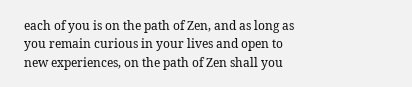each of you is on the path of Zen, and as long as you remain curious in your lives and open to new experiences, on the path of Zen shall you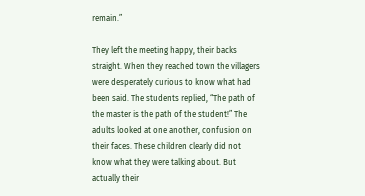remain.”

They left the meeting happy, their backs straight. When they reached town the villagers were desperately curious to know what had been said. The students replied, “The path of the master is the path of the student!” The adults looked at one another, confusion on their faces. These children clearly did not know what they were talking about. But actually their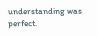understanding was perfect.